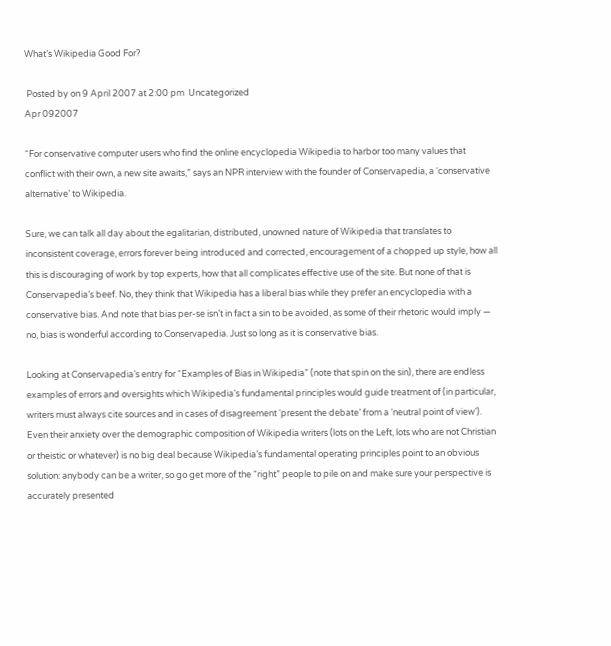What’s Wikipedia Good For?

 Posted by on 9 April 2007 at 2:00 pm  Uncategorized
Apr 092007

“For conservative computer users who find the online encyclopedia Wikipedia to harbor too many values that conflict with their own, a new site awaits,” says an NPR interview with the founder of Conservapedia, a ‘conservative alternative’ to Wikipedia.

Sure, we can talk all day about the egalitarian, distributed, unowned nature of Wikipedia that translates to inconsistent coverage, errors forever being introduced and corrected, encouragement of a chopped up style, how all this is discouraging of work by top experts, how that all complicates effective use of the site. But none of that is Conservapedia’s beef. No, they think that Wikipedia has a liberal bias while they prefer an encyclopedia with a conservative bias. And note that bias per-se isn’t in fact a sin to be avoided, as some of their rhetoric would imply — no, bias is wonderful according to Conservapedia. Just so long as it is conservative bias.

Looking at Conservapedia’s entry for “Examples of Bias in Wikipedia” (note that spin on the sin), there are endless examples of errors and oversights which Wikipedia’s fundamental principles would guide treatment of (in particular, writers must always cite sources and in cases of disagreement ‘present the debate’ from a ‘neutral point of view’). Even their anxiety over the demographic composition of Wikipedia writers (lots on the Left, lots who are not Christian or theistic or whatever) is no big deal because Wikipedia’s fundamental operating principles point to an obvious solution: anybody can be a writer, so go get more of the “right” people to pile on and make sure your perspective is accurately presented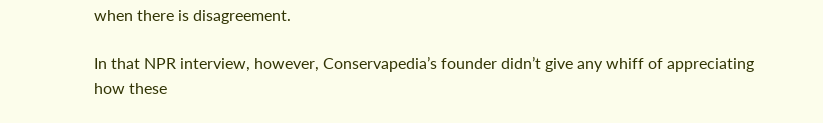when there is disagreement.

In that NPR interview, however, Conservapedia’s founder didn’t give any whiff of appreciating how these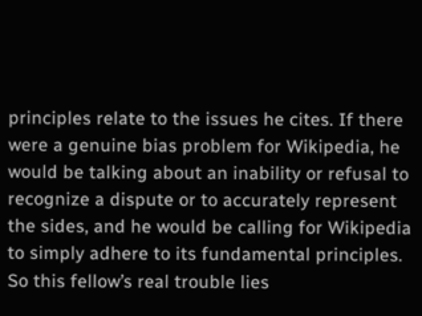principles relate to the issues he cites. If there were a genuine bias problem for Wikipedia, he would be talking about an inability or refusal to recognize a dispute or to accurately represent the sides, and he would be calling for Wikipedia to simply adhere to its fundamental principles. So this fellow’s real trouble lies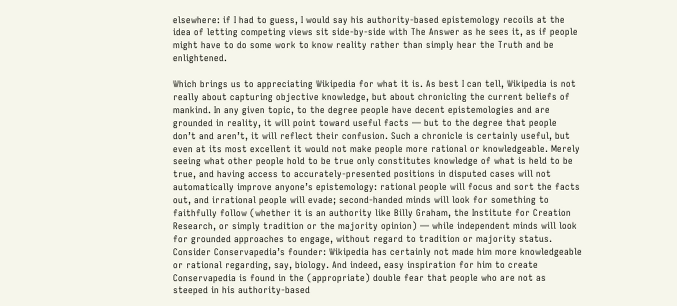elsewhere: if I had to guess, I would say his authority-based epistemology recoils at the idea of letting competing views sit side-by-side with The Answer as he sees it, as if people might have to do some work to know reality rather than simply hear the Truth and be enlightened.

Which brings us to appreciating Wikipedia for what it is. As best I can tell, Wikipedia is not really about capturing objective knowledge, but about chronicling the current beliefs of mankind. In any given topic, to the degree people have decent epistemologies and are grounded in reality, it will point toward useful facts — but to the degree that people don’t and aren’t, it will reflect their confusion. Such a chronicle is certainly useful, but even at its most excellent it would not make people more rational or knowledgeable. Merely seeing what other people hold to be true only constitutes knowledge of what is held to be true, and having access to accurately-presented positions in disputed cases will not automatically improve anyone’s epistemology: rational people will focus and sort the facts out, and irrational people will evade; second-handed minds will look for something to faithfully follow (whether it is an authority like Billy Graham, the Institute for Creation Research, or simply tradition or the majority opinion) — while independent minds will look for grounded approaches to engage, without regard to tradition or majority status. Consider Conservapedia’s founder: Wikipedia has certainly not made him more knowledgeable or rational regarding, say, biology. And indeed, easy inspiration for him to create Conservapedia is found in the (appropriate) double fear that people who are not as steeped in his authority-based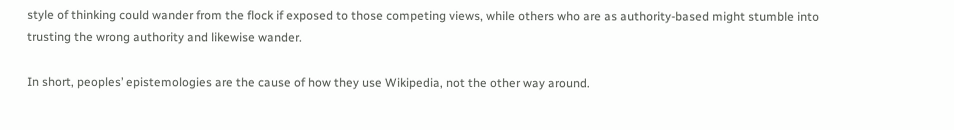style of thinking could wander from the flock if exposed to those competing views, while others who are as authority-based might stumble into trusting the wrong authority and likewise wander.

In short, peoples’ epistemologies are the cause of how they use Wikipedia, not the other way around.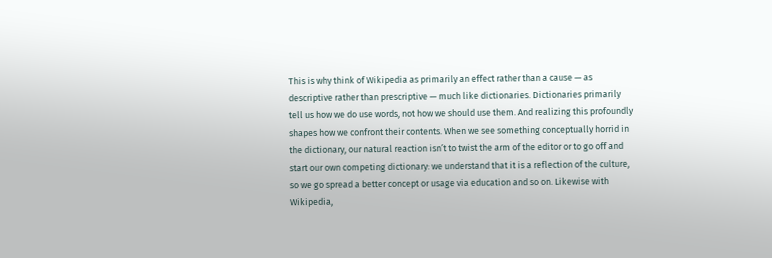This is why think of Wikipedia as primarily an effect rather than a cause — as descriptive rather than prescriptive — much like dictionaries. Dictionaries primarily tell us how we do use words, not how we should use them. And realizing this profoundly shapes how we confront their contents. When we see something conceptually horrid in the dictionary, our natural reaction isn’t to twist the arm of the editor or to go off and start our own competing dictionary: we understand that it is a reflection of the culture, so we go spread a better concept or usage via education and so on. Likewise with Wikipedia,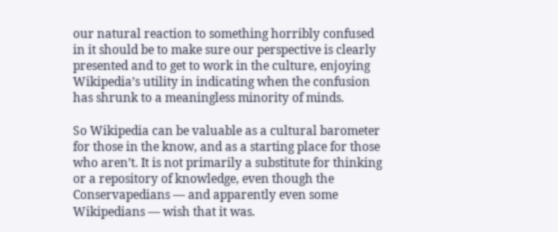our natural reaction to something horribly confused in it should be to make sure our perspective is clearly presented and to get to work in the culture, enjoying Wikipedia’s utility in indicating when the confusion has shrunk to a meaningless minority of minds.

So Wikipedia can be valuable as a cultural barometer for those in the know, and as a starting place for those who aren’t. It is not primarily a substitute for thinking or a repository of knowledge, even though the Conservapedians — and apparently even some Wikipedians — wish that it was.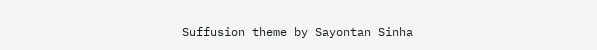Suffusion theme by Sayontan Sinha